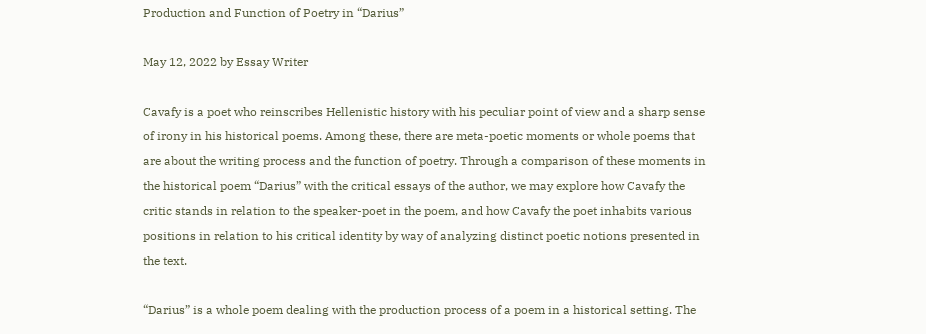Production and Function of Poetry in “Darius”

May 12, 2022 by Essay Writer

Cavafy is a poet who reinscribes Hellenistic history with his peculiar point of view and a sharp sense of irony in his historical poems. Among these, there are meta-poetic moments or whole poems that are about the writing process and the function of poetry. Through a comparison of these moments in the historical poem “Darius” with the critical essays of the author, we may explore how Cavafy the critic stands in relation to the speaker-poet in the poem, and how Cavafy the poet inhabits various positions in relation to his critical identity by way of analyzing distinct poetic notions presented in the text.

“Darius” is a whole poem dealing with the production process of a poem in a historical setting. The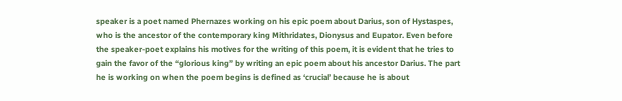speaker is a poet named Phernazes working on his epic poem about Darius, son of Hystaspes, who is the ancestor of the contemporary king Mithridates, Dionysus and Eupator. Even before the speaker-poet explains his motives for the writing of this poem, it is evident that he tries to gain the favor of the “glorious king” by writing an epic poem about his ancestor Darius. The part he is working on when the poem begins is defined as ‘crucial’ because he is about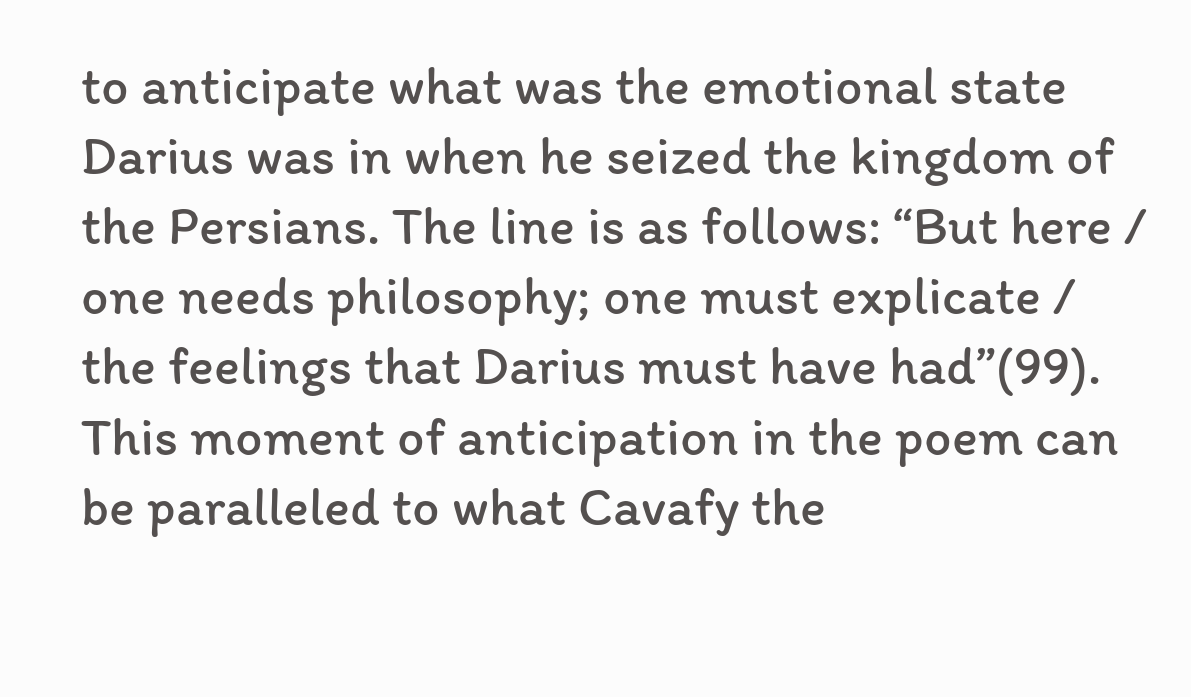to anticipate what was the emotional state Darius was in when he seized the kingdom of the Persians. The line is as follows: “But here / one needs philosophy; one must explicate / the feelings that Darius must have had”(99). This moment of anticipation in the poem can be paralleled to what Cavafy the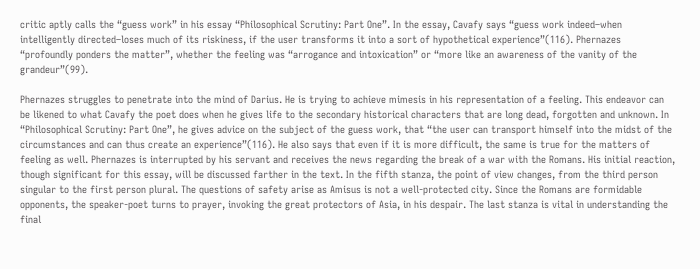critic aptly calls the “guess work” in his essay “Philosophical Scrutiny: Part One”. In the essay, Cavafy says “guess work indeed–when intelligently directed–loses much of its riskiness, if the user transforms it into a sort of hypothetical experience”(116). Phernazes “profoundly ponders the matter”, whether the feeling was “arrogance and intoxication” or “more like an awareness of the vanity of the grandeur”(99).

Phernazes struggles to penetrate into the mind of Darius. He is trying to achieve mimesis in his representation of a feeling. This endeavor can be likened to what Cavafy the poet does when he gives life to the secondary historical characters that are long dead, forgotten and unknown. In “Philosophical Scrutiny: Part One”, he gives advice on the subject of the guess work, that “the user can transport himself into the midst of the circumstances and can thus create an experience”(116). He also says that even if it is more difficult, the same is true for the matters of feeling as well. Phernazes is interrupted by his servant and receives the news regarding the break of a war with the Romans. His initial reaction, though significant for this essay, will be discussed farther in the text. In the fifth stanza, the point of view changes, from the third person singular to the first person plural. The questions of safety arise as Amisus is not a well-protected city. Since the Romans are formidable opponents, the speaker-poet turns to prayer, invoking the great protectors of Asia, in his despair. The last stanza is vital in understanding the final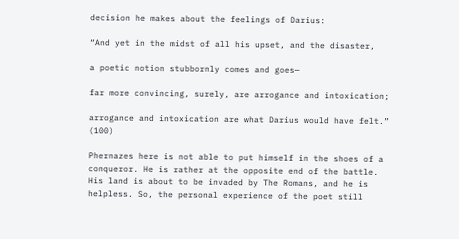decision he makes about the feelings of Darius:

“And yet in the midst of all his upset, and the disaster,

a poetic notion stubbornly comes and goes—

far more convincing, surely, are arrogance and intoxication;

arrogance and intoxication are what Darius would have felt.” (100)

Phernazes here is not able to put himself in the shoes of a conqueror. He is rather at the opposite end of the battle. His land is about to be invaded by The Romans, and he is helpless. So, the personal experience of the poet still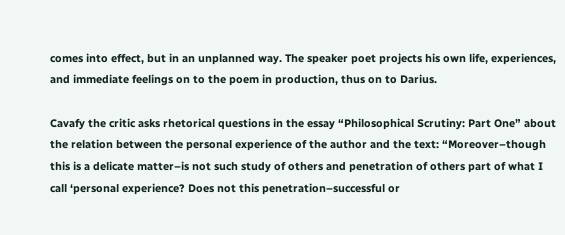comes into effect, but in an unplanned way. The speaker poet projects his own life, experiences, and immediate feelings on to the poem in production, thus on to Darius.

Cavafy the critic asks rhetorical questions in the essay “Philosophical Scrutiny: Part One” about the relation between the personal experience of the author and the text: “Moreover–though this is a delicate matter–is not such study of others and penetration of others part of what I call ‘personal experience? Does not this penetration–successful or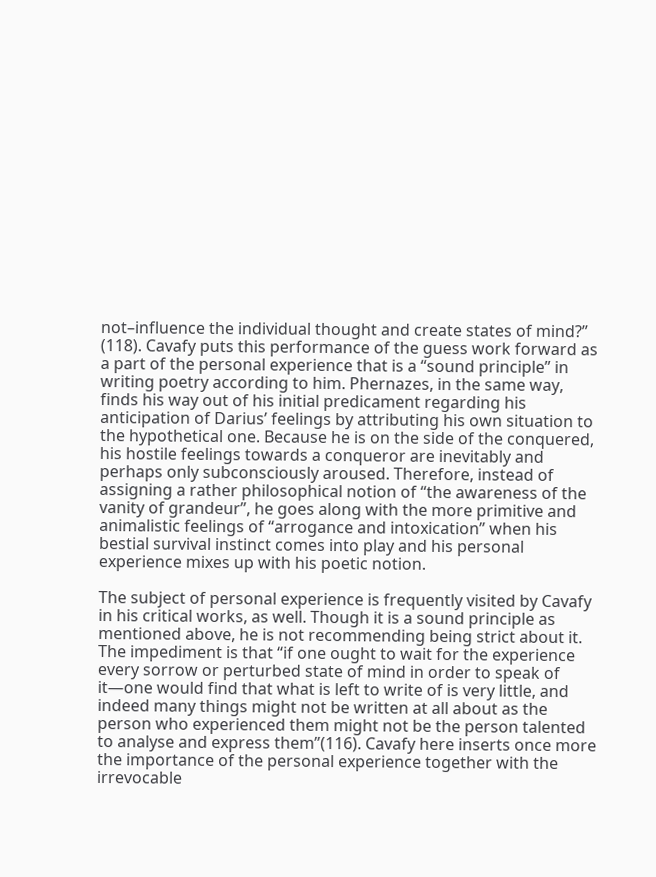not–influence the individual thought and create states of mind?” (118). Cavafy puts this performance of the guess work forward as a part of the personal experience that is a “sound principle” in writing poetry according to him. Phernazes, in the same way, finds his way out of his initial predicament regarding his anticipation of Darius’ feelings by attributing his own situation to the hypothetical one. Because he is on the side of the conquered, his hostile feelings towards a conqueror are inevitably and perhaps only subconsciously aroused. Therefore, instead of assigning a rather philosophical notion of “the awareness of the vanity of grandeur”, he goes along with the more primitive and animalistic feelings of “arrogance and intoxication” when his bestial survival instinct comes into play and his personal experience mixes up with his poetic notion.

The subject of personal experience is frequently visited by Cavafy in his critical works, as well. Though it is a sound principle as mentioned above, he is not recommending being strict about it. The impediment is that “if one ought to wait for the experience every sorrow or perturbed state of mind in order to speak of it—one would find that what is left to write of is very little, and indeed many things might not be written at all about as the person who experienced them might not be the person talented to analyse and express them”(116). Cavafy here inserts once more the importance of the personal experience together with the irrevocable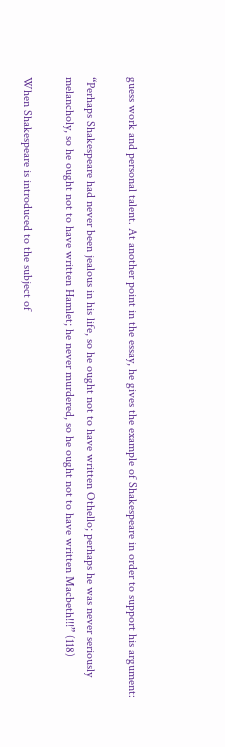guess work and personal talent. At another point in the essay, he gives the example of Shakespeare in order to support his argument:

“Perhaps Shakespeare had never been jealous in his life, so he ought not to have written Othello; perhaps he was never seriously melancholy, so he ought not to have written Hamlet; he never murdered, so he ought not to have written Macbeth!!!” (118)

When Shakespeare is introduced to the subject of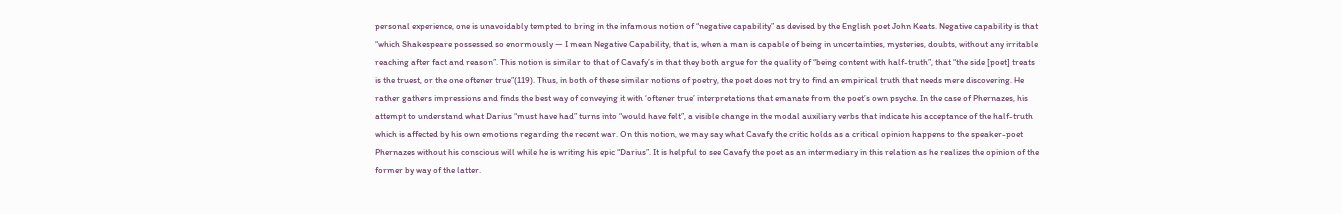personal experience, one is unavoidably tempted to bring in the infamous notion of “negative capability” as devised by the English poet John Keats. Negative capability is that “which Shakespeare possessed so enormously — I mean Negative Capability, that is, when a man is capable of being in uncertainties, mysteries, doubts, without any irritable reaching after fact and reason”. This notion is similar to that of Cavafy’s in that they both argue for the quality of “being content with half-truth”, that “the side [poet] treats is the truest, or the one oftener true”(119). Thus, in both of these similar notions of poetry, the poet does not try to find an empirical truth that needs mere discovering. He rather gathers impressions and finds the best way of conveying it with ‘oftener true’ interpretations that emanate from the poet’s own psyche. In the case of Phernazes, his attempt to understand what Darius “must have had” turns into “would have felt”, a visible change in the modal auxiliary verbs that indicate his acceptance of the half-truth which is affected by his own emotions regarding the recent war. On this notion, we may say what Cavafy the critic holds as a critical opinion happens to the speaker-poet Phernazes without his conscious will while he is writing his epic “Darius”. It is helpful to see Cavafy the poet as an intermediary in this relation as he realizes the opinion of the former by way of the latter.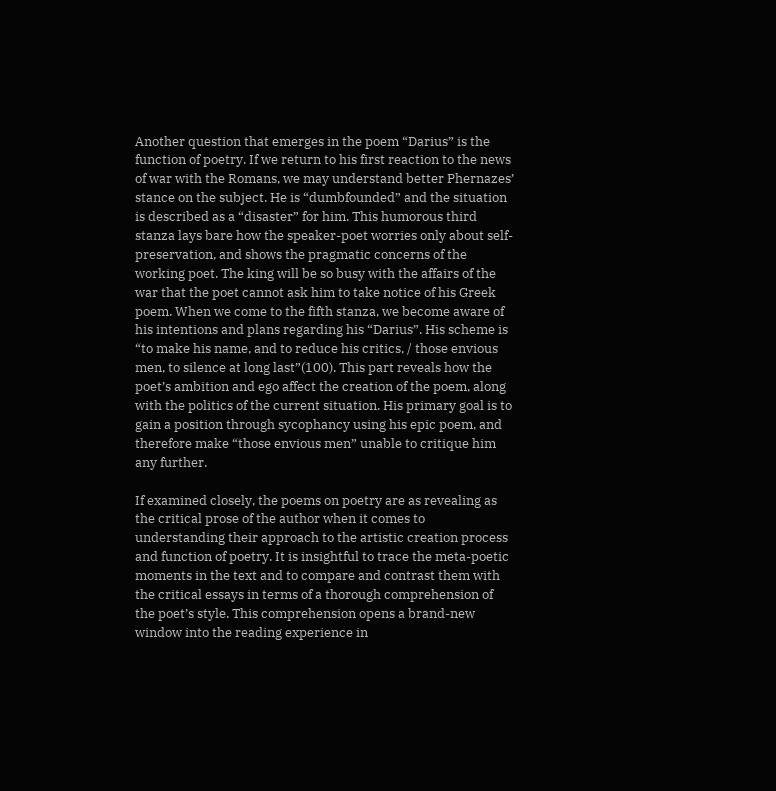Another question that emerges in the poem “Darius” is the function of poetry. If we return to his first reaction to the news of war with the Romans, we may understand better Phernazes’ stance on the subject. He is “dumbfounded” and the situation is described as a “disaster” for him. This humorous third stanza lays bare how the speaker-poet worries only about self-preservation, and shows the pragmatic concerns of the working poet. The king will be so busy with the affairs of the war that the poet cannot ask him to take notice of his Greek poem. When we come to the fifth stanza, we become aware of his intentions and plans regarding his “Darius”. His scheme is “to make his name, and to reduce his critics, / those envious men, to silence at long last”(100). This part reveals how the poet’s ambition and ego affect the creation of the poem, along with the politics of the current situation. His primary goal is to gain a position through sycophancy using his epic poem, and therefore make “those envious men” unable to critique him any further.

If examined closely, the poems on poetry are as revealing as the critical prose of the author when it comes to understanding their approach to the artistic creation process and function of poetry. It is insightful to trace the meta-poetic moments in the text and to compare and contrast them with the critical essays in terms of a thorough comprehension of the poet’s style. This comprehension opens a brand-new window into the reading experience in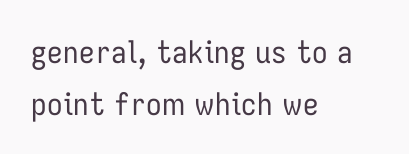general, taking us to a point from which we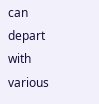can depart with various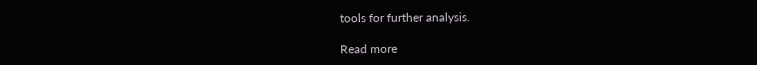tools for further analysis.

Read more